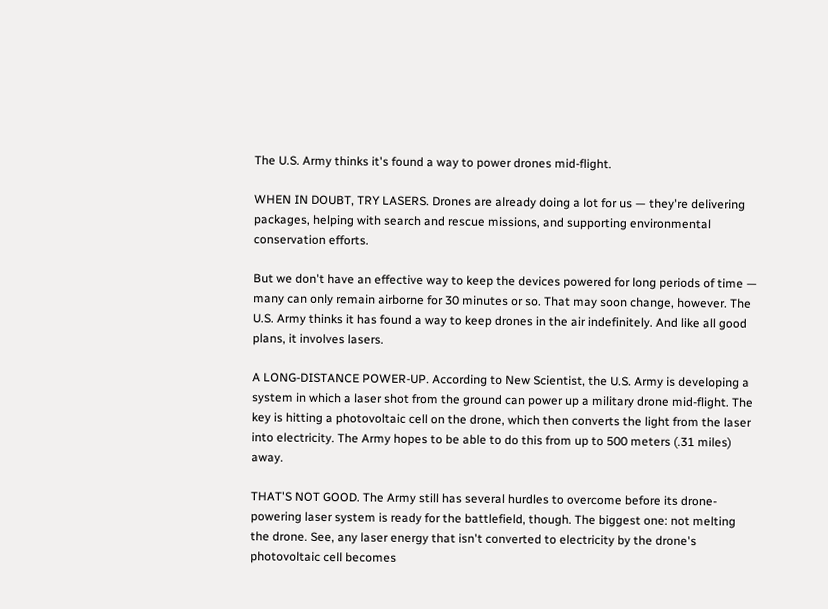The U.S. Army thinks it's found a way to power drones mid-flight.

WHEN IN DOUBT, TRY LASERS. Drones are already doing a lot for us — they're delivering packages, helping with search and rescue missions, and supporting environmental conservation efforts.

But we don't have an effective way to keep the devices powered for long periods of time — many can only remain airborne for 30 minutes or so. That may soon change, however. The U.S. Army thinks it has found a way to keep drones in the air indefinitely. And like all good plans, it involves lasers.

A LONG-DISTANCE POWER-UP. According to New Scientist, the U.S. Army is developing a system in which a laser shot from the ground can power up a military drone mid-flight. The key is hitting a photovoltaic cell on the drone, which then converts the light from the laser into electricity. The Army hopes to be able to do this from up to 500 meters (.31 miles) away.

THAT'S NOT GOOD. The Army still has several hurdles to overcome before its drone-powering laser system is ready for the battlefield, though. The biggest one: not melting the drone. See, any laser energy that isn't converted to electricity by the drone's photovoltaic cell becomes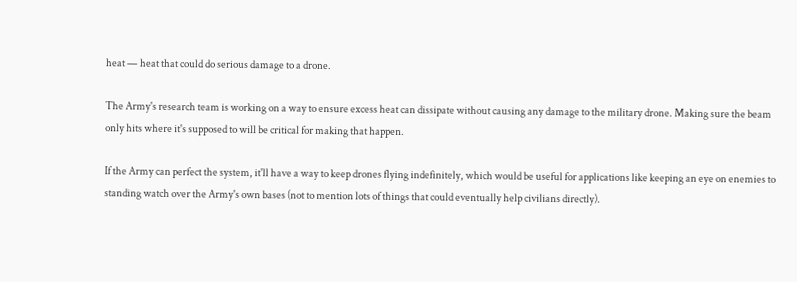heat — heat that could do serious damage to a drone.

The Army's research team is working on a way to ensure excess heat can dissipate without causing any damage to the military drone. Making sure the beam only hits where it's supposed to will be critical for making that happen.

If the Army can perfect the system, it'll have a way to keep drones flying indefinitely, which would be useful for applications like keeping an eye on enemies to standing watch over the Army's own bases (not to mention lots of things that could eventually help civilians directly).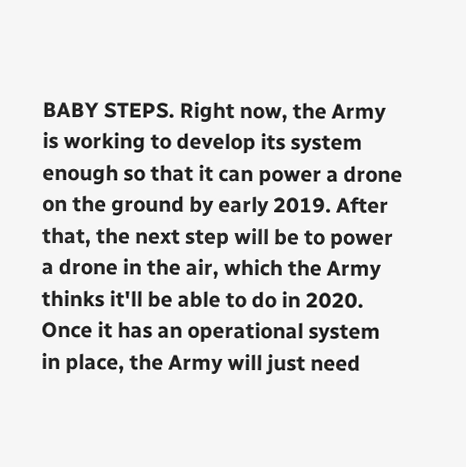BABY STEPS. Right now, the Army is working to develop its system enough so that it can power a drone on the ground by early 2019. After that, the next step will be to power a drone in the air, which the Army thinks it'll be able to do in 2020. Once it has an operational system in place, the Army will just need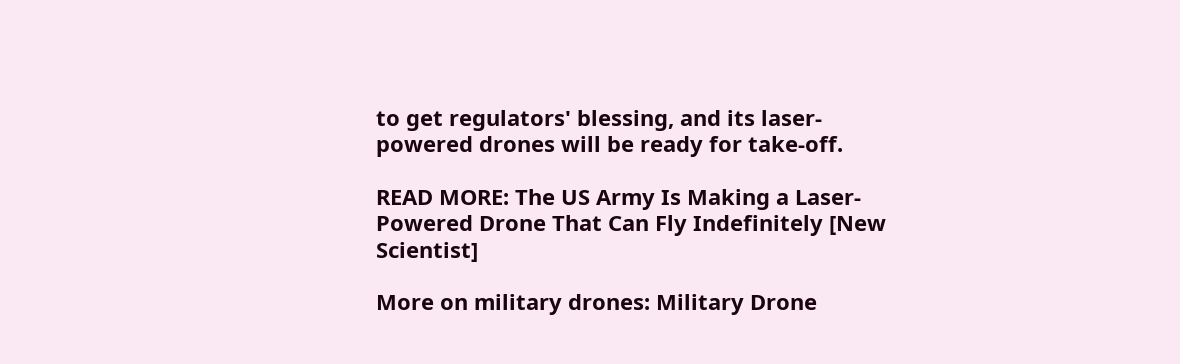to get regulators' blessing, and its laser-powered drones will be ready for take-off.

READ MORE: The US Army Is Making a Laser-Powered Drone That Can Fly Indefinitely [New Scientist]

More on military drones: Military Drone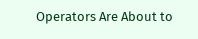Operators Are About to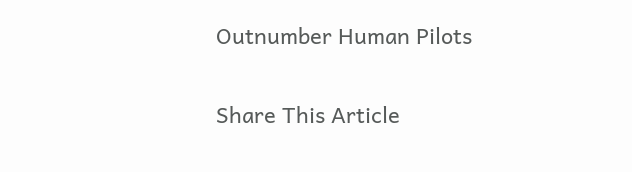Outnumber Human Pilots

Share This Article